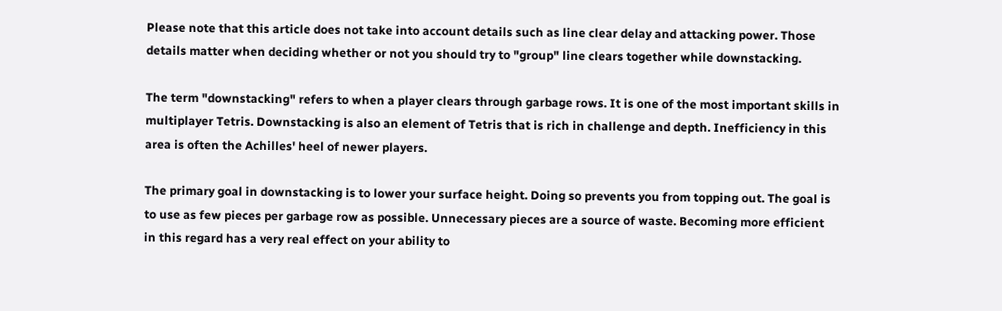Please note that this article does not take into account details such as line clear delay and attacking power. Those details matter when deciding whether or not you should try to "group" line clears together while downstacking.

The term "downstacking" refers to when a player clears through garbage rows. It is one of the most important skills in multiplayer Tetris. Downstacking is also an element of Tetris that is rich in challenge and depth. Inefficiency in this area is often the Achilles' heel of newer players.

The primary goal in downstacking is to lower your surface height. Doing so prevents you from topping out. The goal is to use as few pieces per garbage row as possible. Unnecessary pieces are a source of waste. Becoming more efficient in this regard has a very real effect on your ability to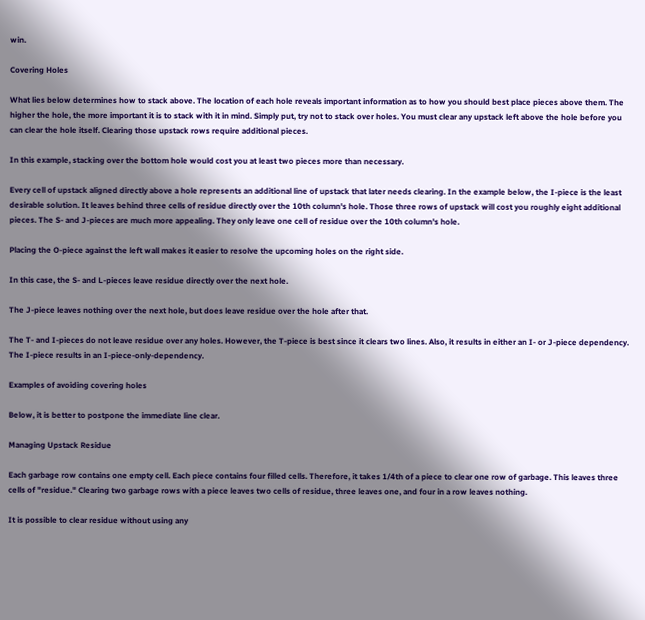win.

Covering Holes

What lies below determines how to stack above. The location of each hole reveals important information as to how you should best place pieces above them. The higher the hole, the more important it is to stack with it in mind. Simply put, try not to stack over holes. You must clear any upstack left above the hole before you can clear the hole itself. Clearing those upstack rows require additional pieces.

In this example, stacking over the bottom hole would cost you at least two pieces more than necessary.

Every cell of upstack aligned directly above a hole represents an additional line of upstack that later needs clearing. In the example below, the I-piece is the least desirable solution. It leaves behind three cells of residue directly over the 10th column's hole. Those three rows of upstack will cost you roughly eight additional pieces. The S- and J-pieces are much more appealing. They only leave one cell of residue over the 10th column's hole.

Placing the O-piece against the left wall makes it easier to resolve the upcoming holes on the right side.

In this case, the S- and L-pieces leave residue directly over the next hole.

The J-piece leaves nothing over the next hole, but does leave residue over the hole after that.

The T- and I-pieces do not leave residue over any holes. However, the T-piece is best since it clears two lines. Also, it results in either an I- or J-piece dependency. The I-piece results in an I-piece-only-dependency.

Examples of avoiding covering holes

Below, it is better to postpone the immediate line clear.

Managing Upstack Residue

Each garbage row contains one empty cell. Each piece contains four filled cells. Therefore, it takes 1/4th of a piece to clear one row of garbage. This leaves three cells of "residue." Clearing two garbage rows with a piece leaves two cells of residue, three leaves one, and four in a row leaves nothing.

It is possible to clear residue without using any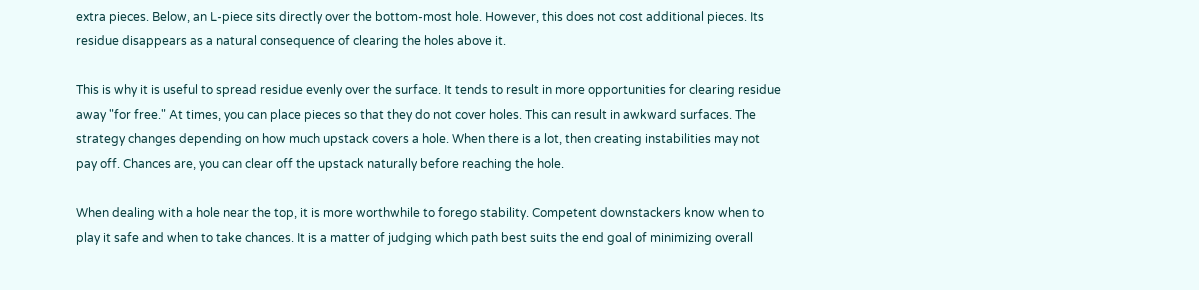extra pieces. Below, an L-piece sits directly over the bottom-most hole. However, this does not cost additional pieces. Its residue disappears as a natural consequence of clearing the holes above it.

This is why it is useful to spread residue evenly over the surface. It tends to result in more opportunities for clearing residue away "for free." At times, you can place pieces so that they do not cover holes. This can result in awkward surfaces. The strategy changes depending on how much upstack covers a hole. When there is a lot, then creating instabilities may not pay off. Chances are, you can clear off the upstack naturally before reaching the hole.

When dealing with a hole near the top, it is more worthwhile to forego stability. Competent downstackers know when to play it safe and when to take chances. It is a matter of judging which path best suits the end goal of minimizing overall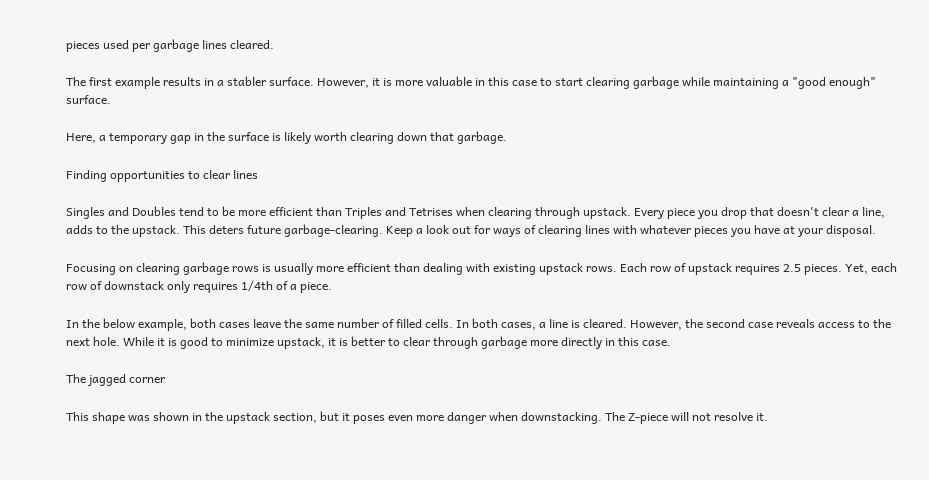pieces used per garbage lines cleared.

The first example results in a stabler surface. However, it is more valuable in this case to start clearing garbage while maintaining a "good enough" surface.

Here, a temporary gap in the surface is likely worth clearing down that garbage.

Finding opportunities to clear lines

Singles and Doubles tend to be more efficient than Triples and Tetrises when clearing through upstack. Every piece you drop that doesn't clear a line, adds to the upstack. This deters future garbage-clearing. Keep a look out for ways of clearing lines with whatever pieces you have at your disposal.

Focusing on clearing garbage rows is usually more efficient than dealing with existing upstack rows. Each row of upstack requires 2.5 pieces. Yet, each row of downstack only requires 1/4th of a piece.

In the below example, both cases leave the same number of filled cells. In both cases, a line is cleared. However, the second case reveals access to the next hole. While it is good to minimize upstack, it is better to clear through garbage more directly in this case.

The jagged corner

This shape was shown in the upstack section, but it poses even more danger when downstacking. The Z-piece will not resolve it.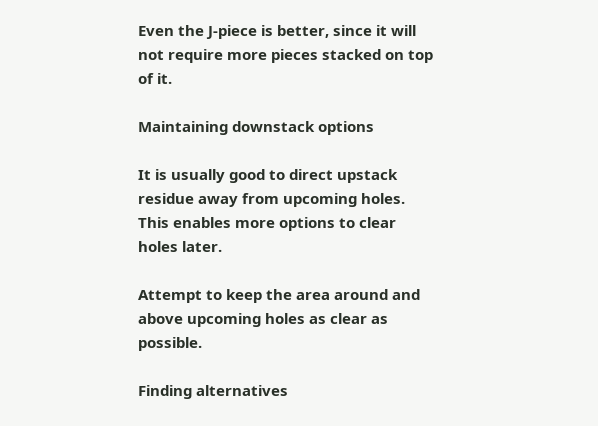Even the J-piece is better, since it will not require more pieces stacked on top of it.

Maintaining downstack options

It is usually good to direct upstack residue away from upcoming holes. This enables more options to clear holes later.

Attempt to keep the area around and above upcoming holes as clear as possible.

Finding alternatives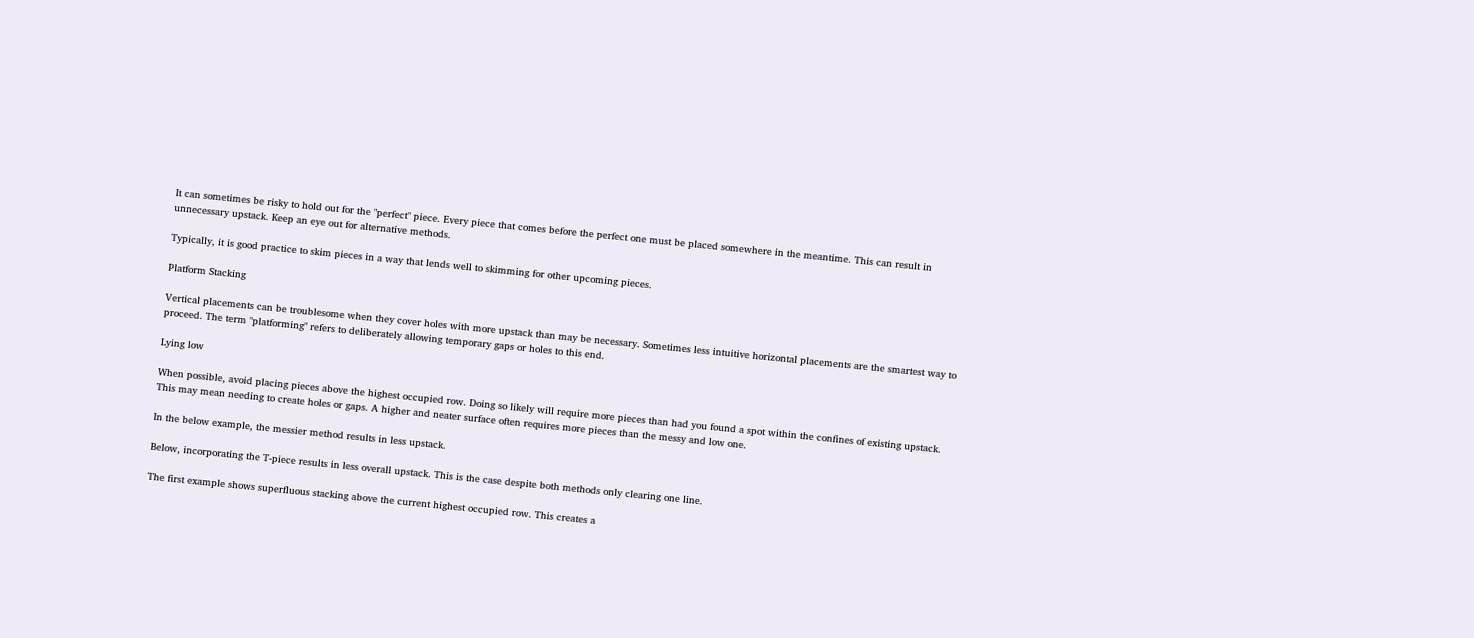It can sometimes be risky to hold out for the "perfect" piece. Every piece that comes before the perfect one must be placed somewhere in the meantime. This can result in unnecessary upstack. Keep an eye out for alternative methods.

Typically, it is good practice to skim pieces in a way that lends well to skimming for other upcoming pieces.

Platform Stacking

Vertical placements can be troublesome when they cover holes with more upstack than may be necessary. Sometimes less intuitive horizontal placements are the smartest way to proceed. The term "platforming" refers to deliberately allowing temporary gaps or holes to this end.

Lying low

When possible, avoid placing pieces above the highest occupied row. Doing so likely will require more pieces than had you found a spot within the confines of existing upstack. This may mean needing to create holes or gaps. A higher and neater surface often requires more pieces than the messy and low one.

In the below example, the messier method results in less upstack.

Below, incorporating the T-piece results in less overall upstack. This is the case despite both methods only clearing one line.

The first example shows superfluous stacking above the current highest occupied row. This creates a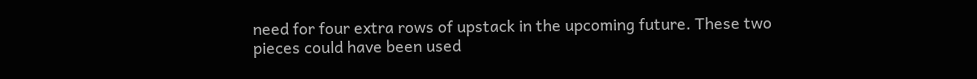need for four extra rows of upstack in the upcoming future. These two pieces could have been used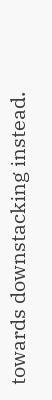towards downstacking instead.